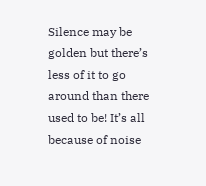Silence may be golden but there’s less of it to go around than there used to be! It’s all because of noise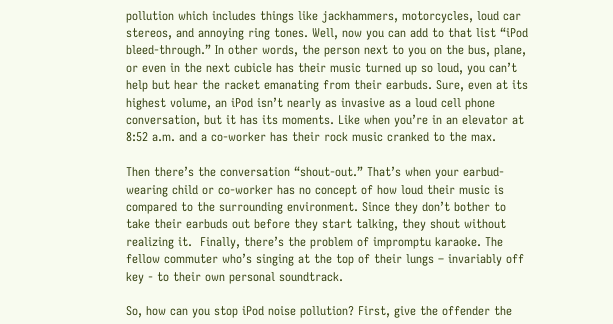pollution which includes things like jackhammers, motorcycles, loud car stereos, and annoying ring tones. Well, now you can add to that list “iPod bleed-through.” In other words, the person next to you on the bus, plane, or even in the next cubicle has their music turned up so loud, you can’t help but hear the racket emanating from their earbuds. Sure, even at its highest volume, an iPod isn’t nearly as invasive as a loud cell phone conversation, but it has its moments. Like when you’re in an elevator at 8:52 a.m. and a co-worker has their rock music cranked to the max.

Then there’s the conversation “shout-out.” That’s when your earbud-wearing child or co-worker has no concept of how loud their music is compared to the surrounding environment. Since they don’t bother to take their earbuds out before they start talking, they shout without realizing it.  Finally, there’s the problem of impromptu karaoke. The fellow commuter who’s singing at the top of their lungs – invariably off key - to their own personal soundtrack.

So, how can you stop iPod noise pollution? First, give the offender the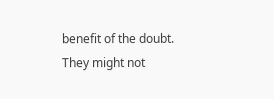benefit of the doubt. They might not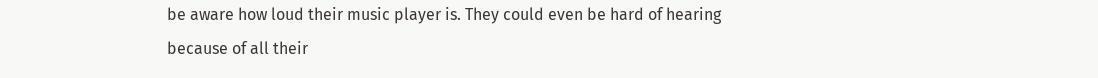be aware how loud their music player is. They could even be hard of hearing because of all their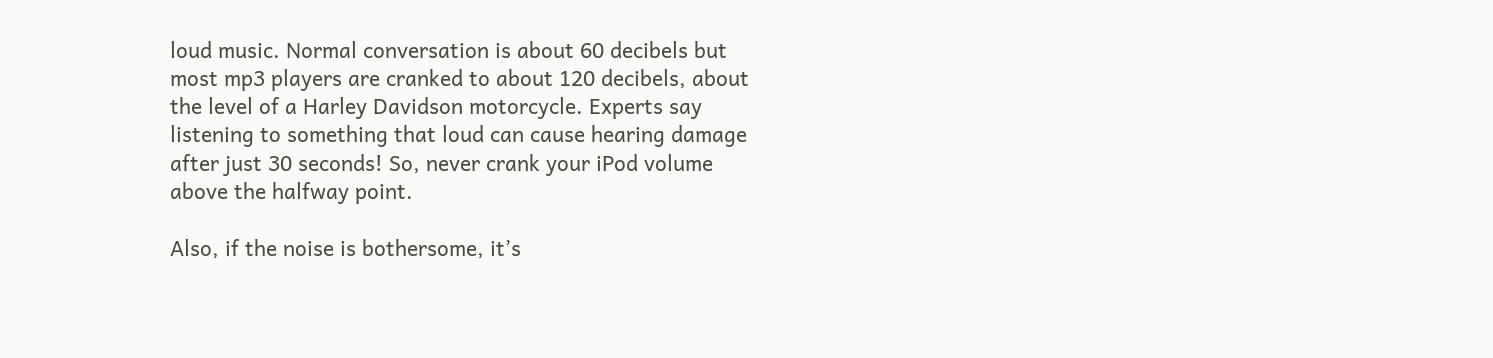loud music. Normal conversation is about 60 decibels but most mp3 players are cranked to about 120 decibels, about the level of a Harley Davidson motorcycle. Experts say listening to something that loud can cause hearing damage after just 30 seconds! So, never crank your iPod volume above the halfway point.

Also, if the noise is bothersome, it’s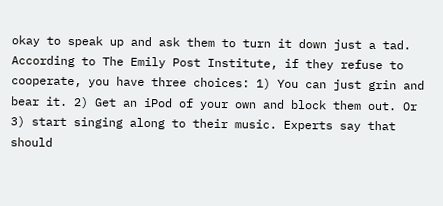okay to speak up and ask them to turn it down just a tad. According to The Emily Post Institute, if they refuse to cooperate, you have three choices: 1) You can just grin and bear it. 2) Get an iPod of your own and block them out. Or 3) start singing along to their music. Experts say that should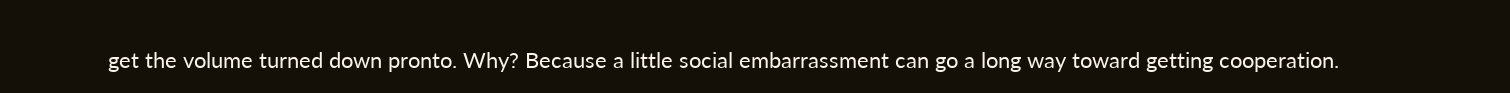get the volume turned down pronto. Why? Because a little social embarrassment can go a long way toward getting cooperation.